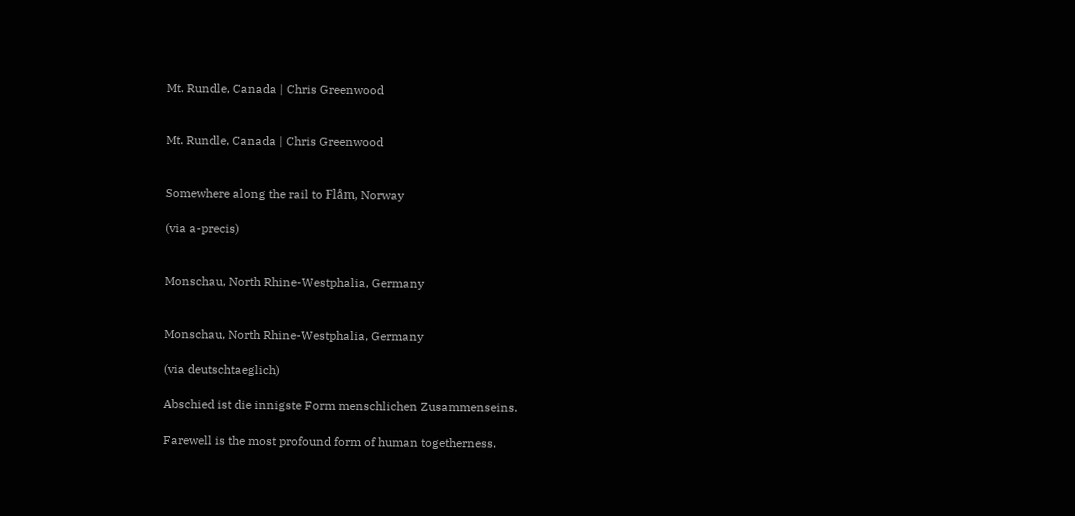Mt. Rundle, Canada | Chris Greenwood


Mt. Rundle, Canada | Chris Greenwood


Somewhere along the rail to Flåm, Norway

(via a-precis)


Monschau, North Rhine-Westphalia, Germany


Monschau, North Rhine-Westphalia, Germany

(via deutschtaeglich)

Abschied ist die innigste Form menschlichen Zusammenseins.

Farewell is the most profound form of human togetherness.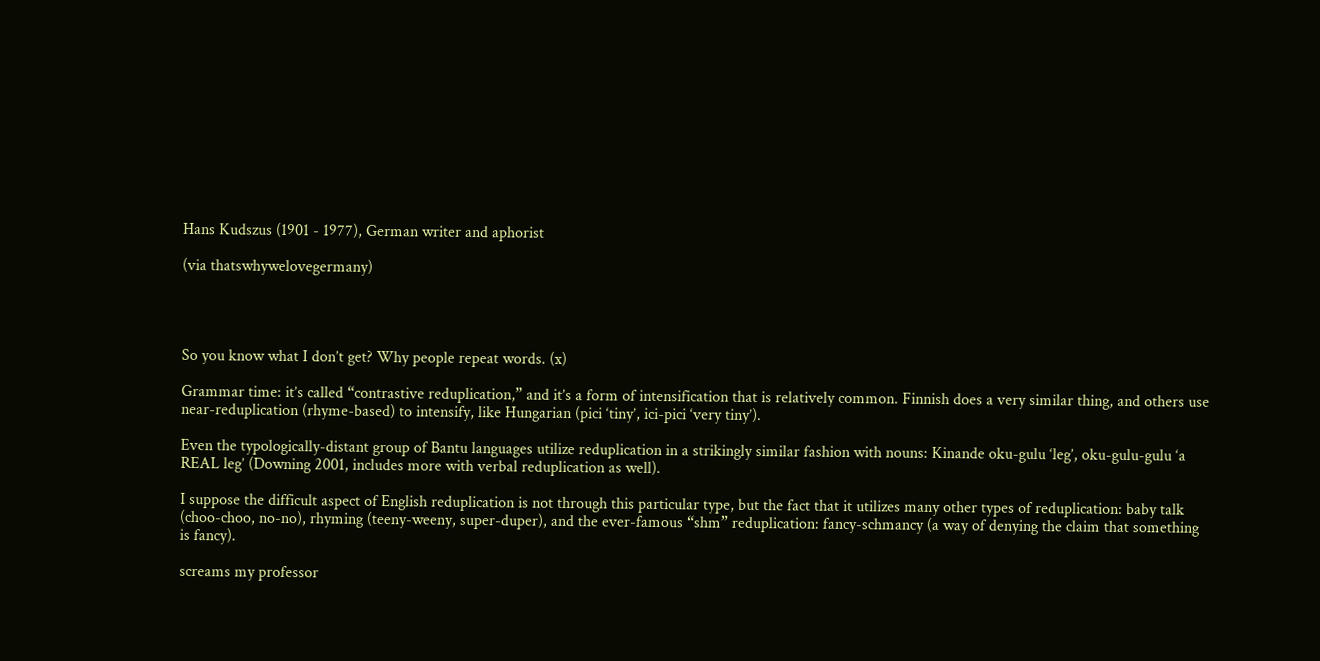Hans Kudszus (1901 - 1977), German writer and aphorist

(via thatswhywelovegermany)




So you know what I don’t get? Why people repeat words. (x)

Grammar time: it’s called “contrastive reduplication,” and it’s a form of intensification that is relatively common. Finnish does a very similar thing, and others use near-reduplication (rhyme-based) to intensify, like Hungarian (pici ‘tiny’, ici-pici ‘very tiny’).

Even the typologically-distant group of Bantu languages utilize reduplication in a strikingly similar fashion with nouns: Kinande oku-gulu ‘leg’, oku-gulu-gulu ‘a REAL leg’ (Downing 2001, includes more with verbal reduplication as well).

I suppose the difficult aspect of English reduplication is not through this particular type, but the fact that it utilizes many other types of reduplication: baby talk (choo-choo, no-no), rhyming (teeny-weeny, super-duper), and the ever-famous “shm” reduplication: fancy-schmancy (a way of denying the claim that something is fancy).

screams my professor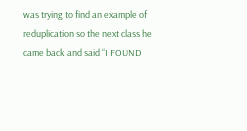was trying to find an example of reduplication so the next class he came back and said “I FOUND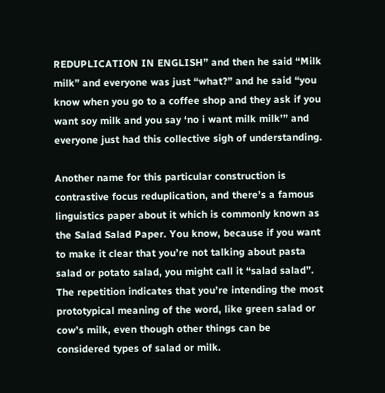REDUPLICATION IN ENGLISH” and then he said “Milk milk” and everyone was just “what?” and he said “you know when you go to a coffee shop and they ask if you want soy milk and you say ‘no i want milk milk’” and everyone just had this collective sigh of understanding.

Another name for this particular construction is contrastive focus reduplication, and there’s a famous linguistics paper about it which is commonly known as the Salad Salad Paper. You know, because if you want to make it clear that you’re not talking about pasta salad or potato salad, you might call it “salad salad”. The repetition indicates that you’re intending the most prototypical meaning of the word, like green salad or cow’s milk, even though other things can be considered types of salad or milk.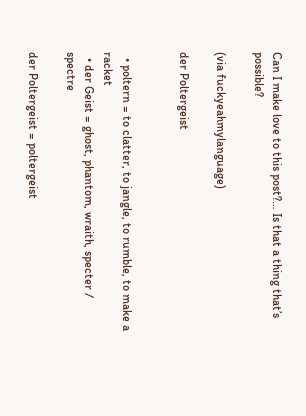Can I make love to this post?… Is that a thing that’s possible?

(via fuckyeahmylanguage)

der Poltergeist


  • poltern = to clatter, to jangle, to rumble, to make a racket
  • der Geist = ghost, phantom, wraith, specter / spectre

der Poltergeist = poltergeist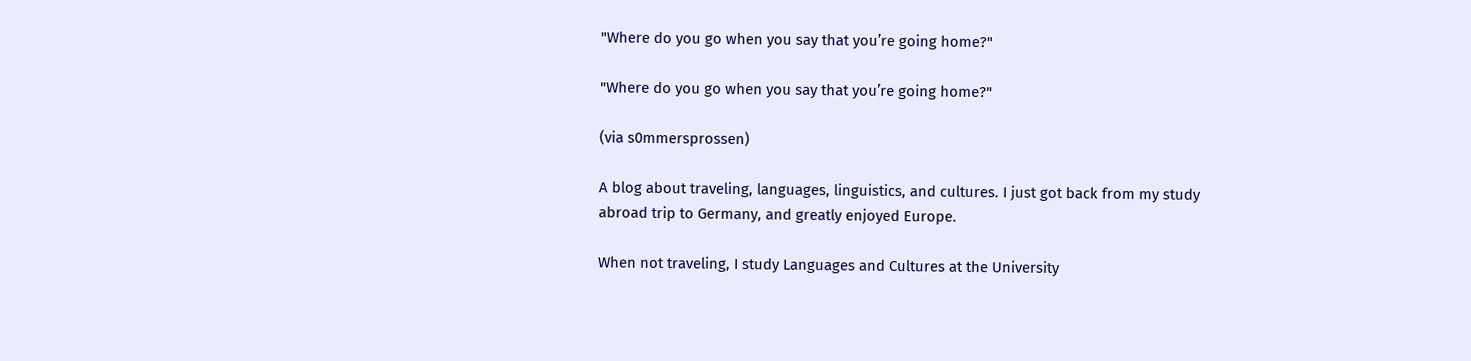"Where do you go when you say that you’re going home?"

"Where do you go when you say that you’re going home?"

(via s0mmersprossen)

A blog about traveling, languages, linguistics, and cultures. I just got back from my study abroad trip to Germany, and greatly enjoyed Europe.

When not traveling, I study Languages and Cultures at the University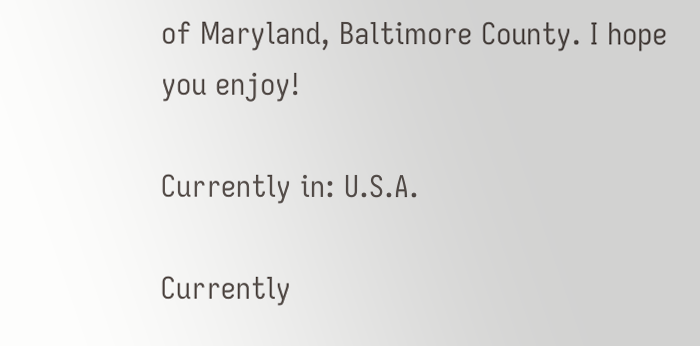of Maryland, Baltimore County. I hope you enjoy!

Currently in: U.S.A.

Currently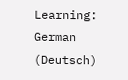Learning: German (Deutsch)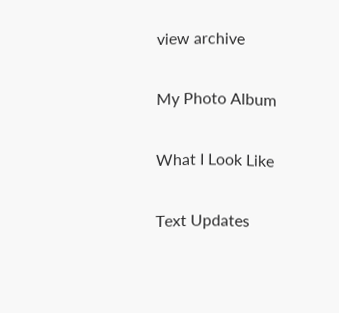view archive

My Photo Album

What I Look Like

Text Updates